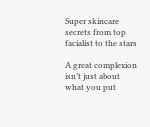Super skincare secrets from top facialist to the stars

A great complexion isn’t just about what you put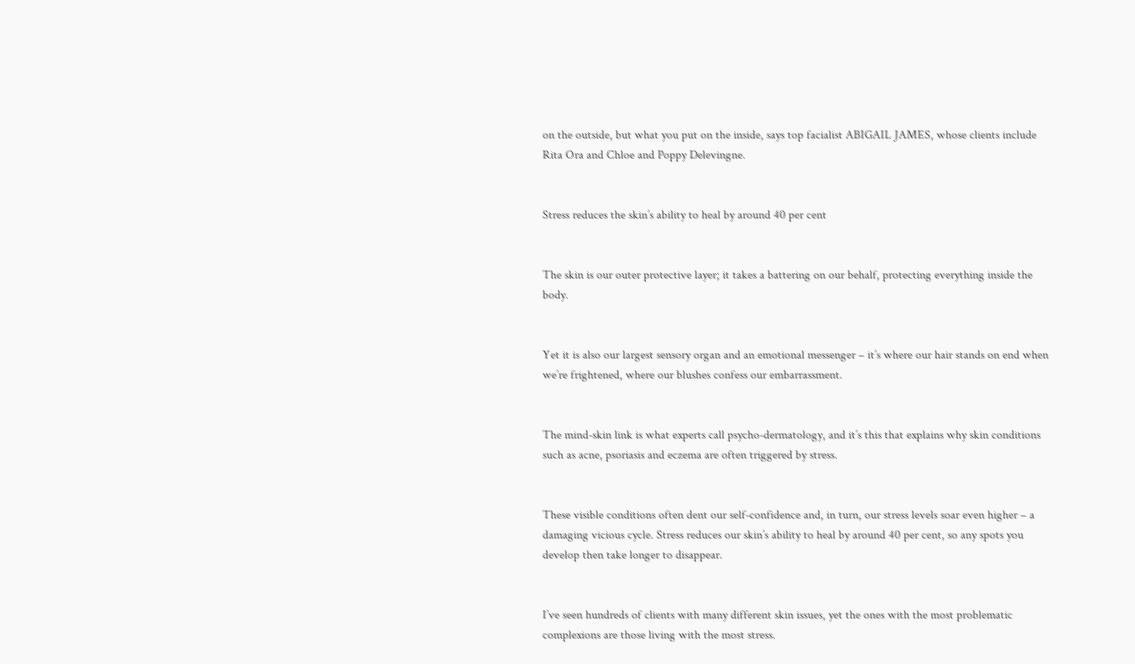on the outside, but what you put on the inside, says top facialist ABIGAIL JAMES, whose clients include Rita Ora and Chloe and Poppy Delevingne.


Stress reduces the skin’s ability to heal by around 40 per cent


The skin is our outer protective layer; it takes a battering on our behalf, protecting everything inside the body.


Yet it is also our largest sensory organ and an emotional messenger – it’s where our hair stands on end when we’re frightened, where our blushes confess our embarrassment.


The mind-skin link is what experts call psycho-dermatology, and it’s this that explains why skin conditions such as acne, psoriasis and eczema are often triggered by stress.


These visible conditions often dent our self-confidence and, in turn, our stress levels soar even higher – a damaging vicious cycle. Stress reduces our skin’s ability to heal by around 40 per cent, so any spots you develop then take longer to disappear.


I’ve seen hundreds of clients with many different skin issues, yet the ones with the most problematic complexions are those living with the most stress.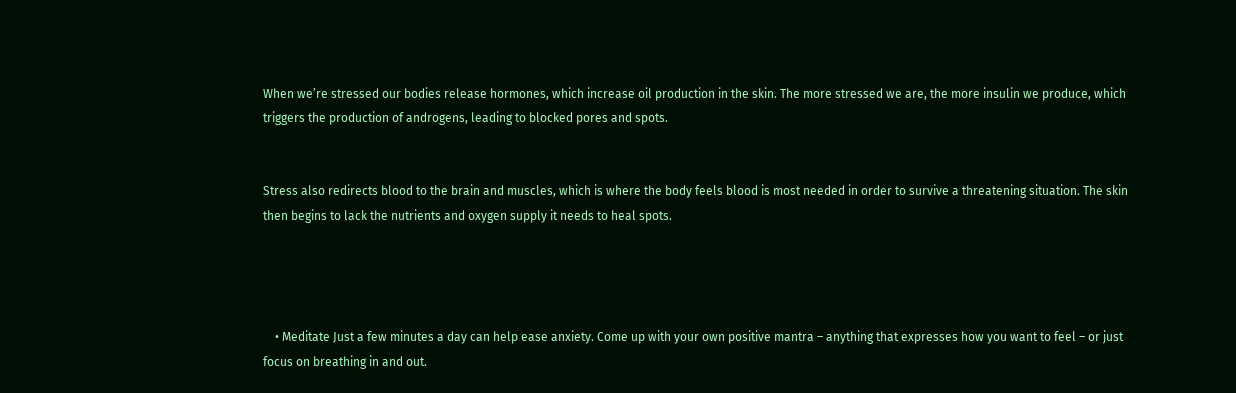When we’re stressed our bodies release hormones, which increase oil production in the skin. The more stressed we are, the more insulin we produce, which triggers the production of androgens, leading to blocked pores and spots.


Stress also redirects blood to the brain and muscles, which is where the body feels blood is most needed in order to survive a threatening situation. The skin then begins to lack the nutrients and oxygen supply it needs to heal spots.




    • Meditate Just a few minutes a day can help ease anxiety. Come up with your own positive mantra – anything that expresses how you want to feel – or just focus on breathing in and out.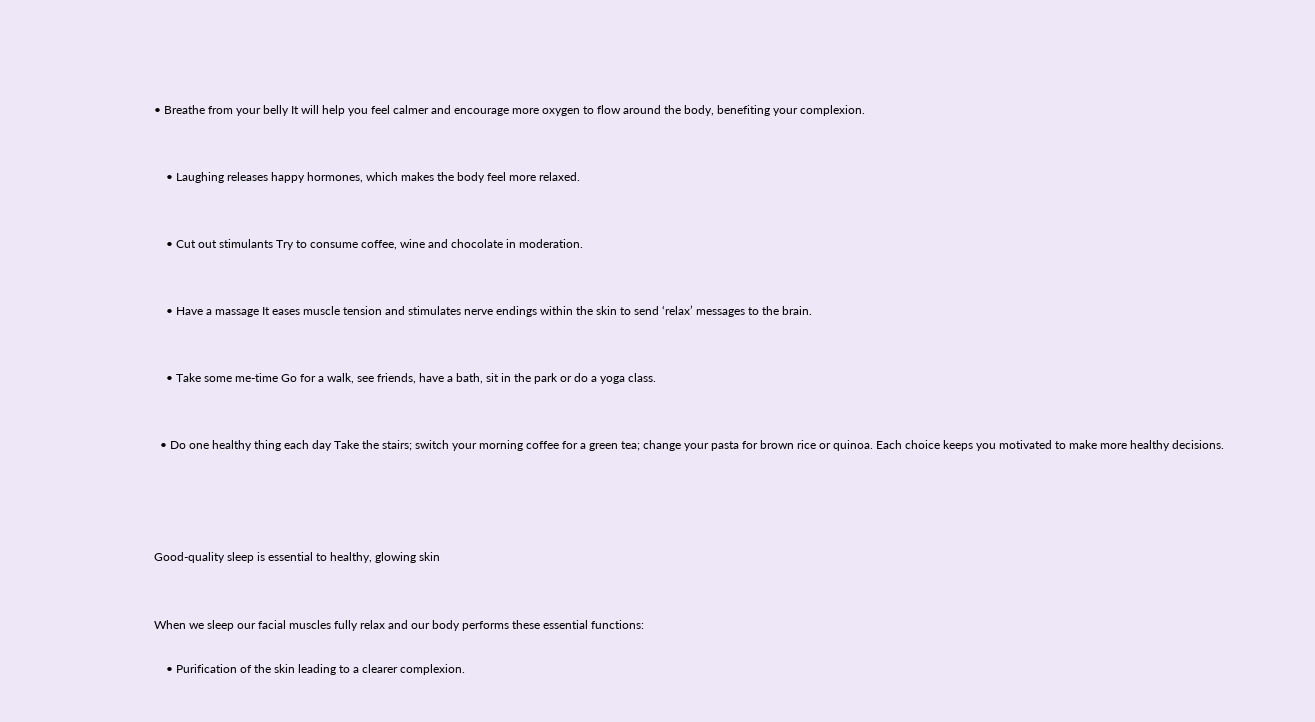• Breathe from your belly It will help you feel calmer and encourage more oxygen to flow around the body, benefiting your complexion.


    • Laughing releases happy hormones, which makes the body feel more relaxed.


    • Cut out stimulants Try to consume coffee, wine and chocolate in moderation.


    • Have a massage It eases muscle tension and stimulates nerve endings within the skin to send ‘relax’ messages to the brain.


    • Take some me-time Go for a walk, see friends, have a bath, sit in the park or do a yoga class.


  • Do one healthy thing each day Take the stairs; switch your morning coffee for a green tea; change your pasta for brown rice or quinoa. Each choice keeps you motivated to make more healthy decisions.




Good-quality sleep is essential to healthy, glowing skin


When we sleep our facial muscles fully relax and our body performs these essential functions:

    • Purification of the skin leading to a clearer complexion.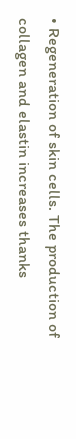• Regeneration of skin cells. The production of collagen and elastin increases thanks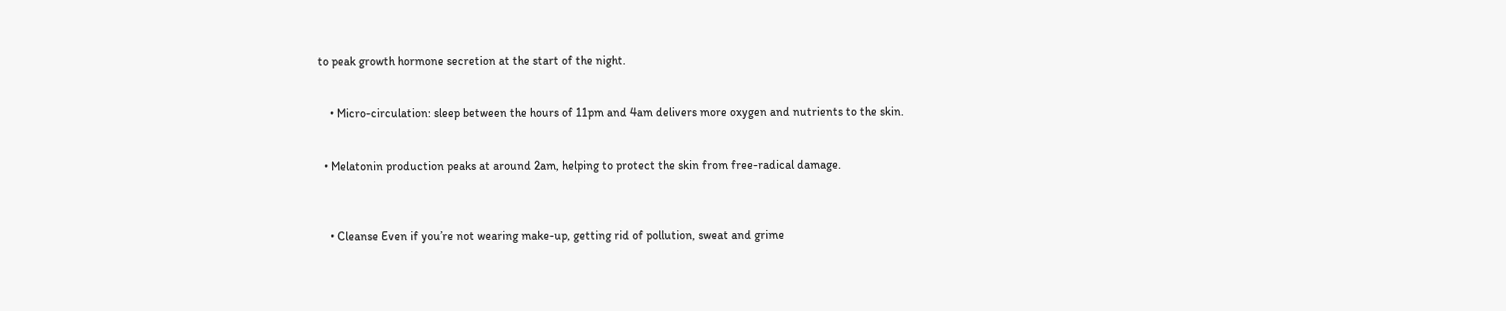to peak growth hormone secretion at the start of the night.


    • Micro-circulation: sleep between the hours of 11pm and 4am delivers more oxygen and nutrients to the skin.


  • Melatonin production peaks at around 2am, helping to protect the skin from free-radical damage.



    • Cleanse Even if you’re not wearing make-up, getting rid of pollution, sweat and grime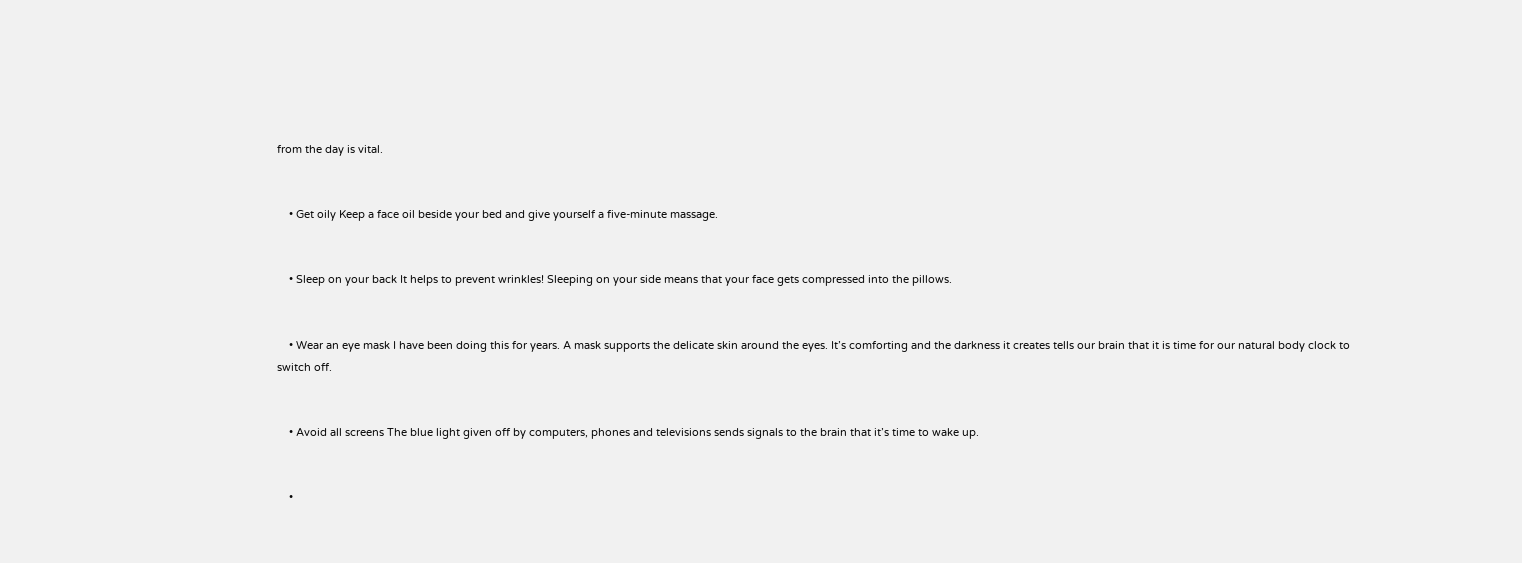from the day is vital.


    • Get oily Keep a face oil beside your bed and give yourself a five-minute massage.


    • Sleep on your back It helps to prevent wrinkles! Sleeping on your side means that your face gets compressed into the pillows.


    • Wear an eye mask I have been doing this for years. A mask supports the delicate skin around the eyes. It’s comforting and the darkness it creates tells our brain that it is time for our natural body clock to switch off.


    • Avoid all screens The blue light given off by computers, phones and televisions sends signals to the brain that it’s time to wake up.


    •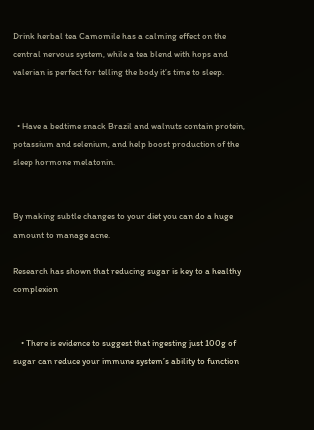Drink herbal tea Camomile has a calming effect on the central nervous system, while a tea blend with hops and valerian is perfect for telling the body it’s time to sleep.


  • Have a bedtime snack Brazil and walnuts contain protein, potassium and selenium, and help boost production of the sleep hormone melatonin.


By making subtle changes to your diet you can do a huge amount to manage acne.

Research has shown that reducing sugar is key to a healthy complexion


    • There is evidence to suggest that ingesting just 100g of sugar can reduce your immune system’s ability to function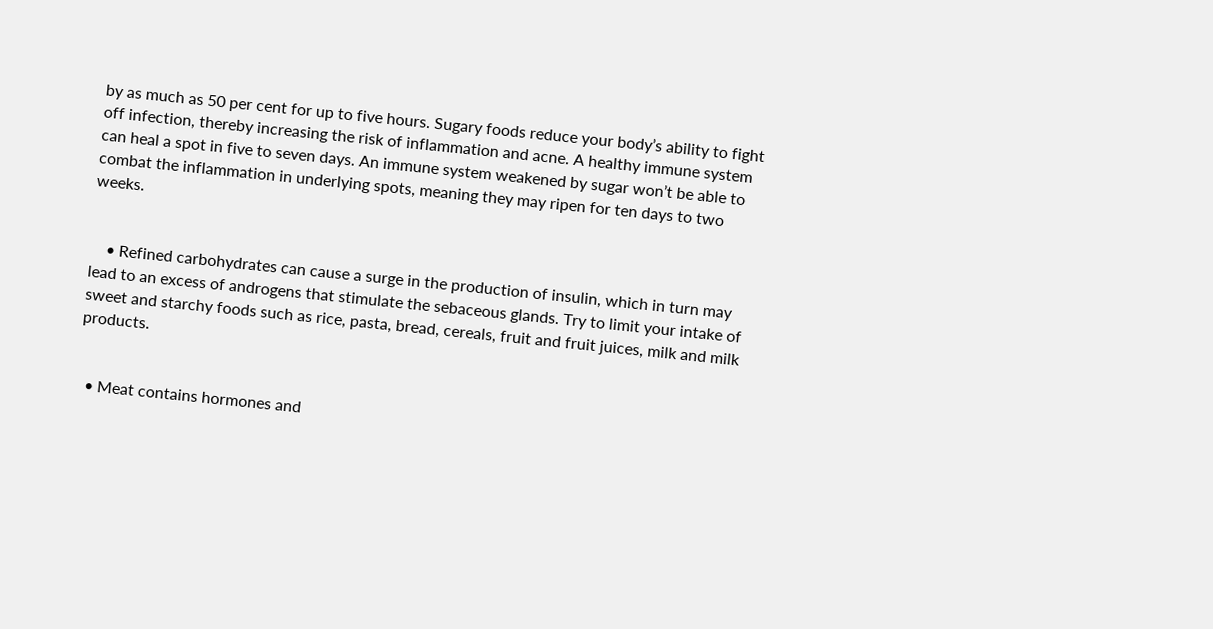by as much as 50 per cent for up to five hours. Sugary foods reduce your body’s ability to fight off infection, thereby increasing the risk of inflammation and acne. A healthy immune system can heal a spot in five to seven days. An immune system weakened by sugar won’t be able to combat the inflammation in underlying spots, meaning they may ripen for ten days to two weeks.


    • Refined carbohydrates can cause a surge in the production of insulin, which in turn may lead to an excess of androgens that stimulate the sebaceous glands. Try to limit your intake of sweet and starchy foods such as rice, pasta, bread, cereals, fruit and fruit juices, milk and milk products.


  • Meat contains hormones and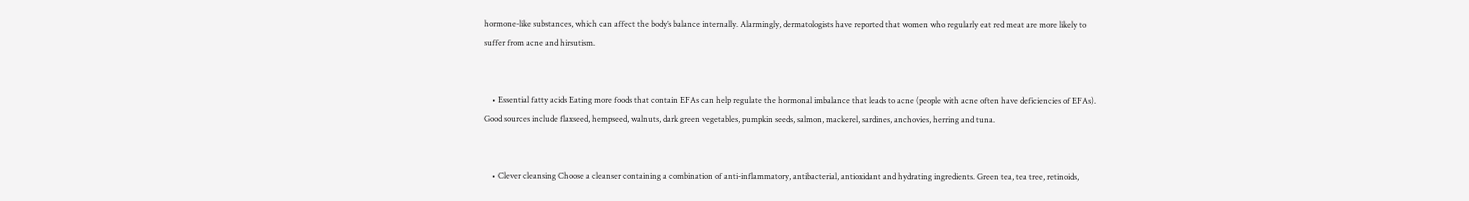hormone-like substances, which can affect the body’s balance internally. Alarmingly, dermatologists have reported that women who regularly eat red meat are more likely to suffer from acne and hirsutism.


    • Essential fatty acids Eating more foods that contain EFAs can help regulate the hormonal imbalance that leads to acne (people with acne often have deficiencies of EFAs). Good sources include flaxseed, hempseed, walnuts, dark green vegetables, pumpkin seeds, salmon, mackerel, sardines, anchovies, herring and tuna.


    • Clever cleansing Choose a cleanser containing a combination of anti-inflammatory, antibacterial, antioxidant and hydrating ingredients. Green tea, tea tree, retinoids,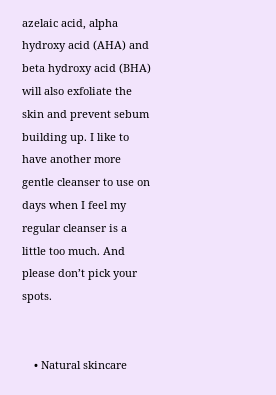azelaic acid, alpha hydroxy acid (AHA) and beta hydroxy acid (BHA) will also exfoliate the skin and prevent sebum building up. I like to have another more gentle cleanser to use on days when I feel my regular cleanser is a little too much. And please don’t pick your spots.


    • Natural skincare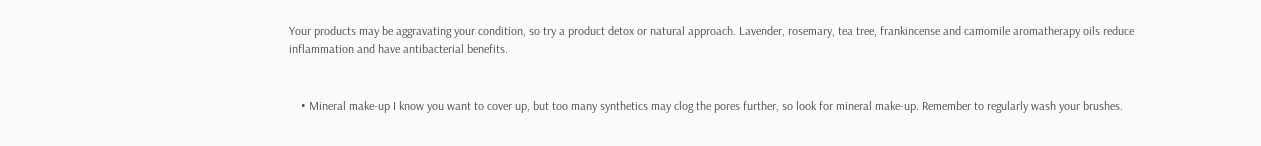Your products may be aggravating your condition, so try a product detox or natural approach. Lavender, rosemary, tea tree, frankincense and camomile aromatherapy oils reduce inflammation and have antibacterial benefits.


    • Mineral make-up I know you want to cover up, but too many synthetics may clog the pores further, so look for mineral make-up. Remember to regularly wash your brushes.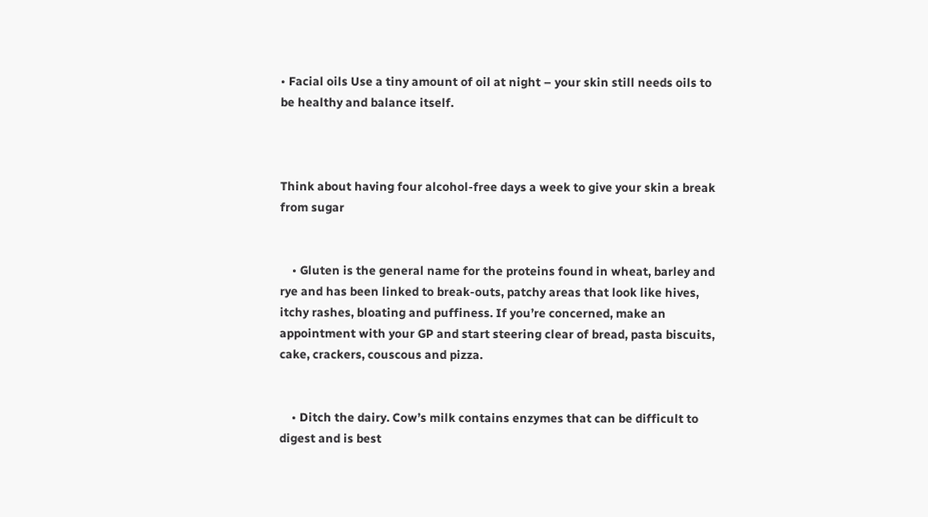• Facial oils Use a tiny amount of oil at night – your skin still needs oils to be healthy and balance itself.



Think about having four alcohol-free days a week to give your skin a break from sugar


    • Gluten is the general name for the proteins found in wheat, barley and rye and has been linked to break-outs, patchy areas that look like hives, itchy rashes, bloating and puffiness. If you’re concerned, make an appointment with your GP and start steering clear of bread, pasta biscuits, cake, crackers, couscous and pizza.


    • Ditch the dairy. Cow’s milk contains enzymes that can be difficult to digest and is best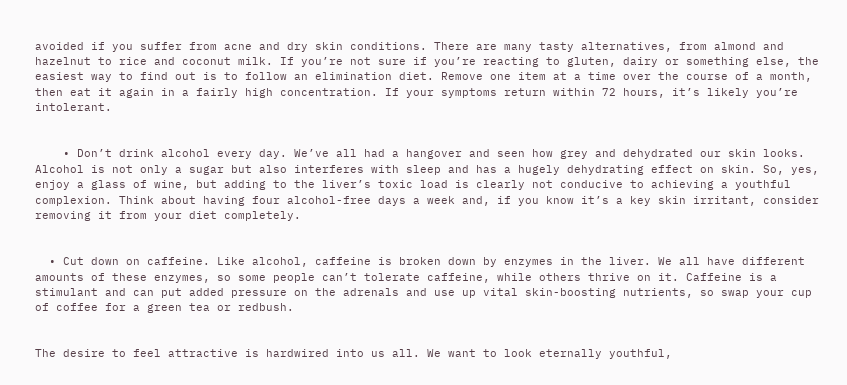avoided if you suffer from acne and dry skin conditions. There are many tasty alternatives, from almond and hazelnut to rice and coconut milk. If you’re not sure if you’re reacting to gluten, dairy or something else, the easiest way to find out is to follow an elimination diet. Remove one item at a time over the course of a month, then eat it again in a fairly high concentration. If your symptoms return within 72 hours, it’s likely you’re intolerant.


    • Don’t drink alcohol every day. We’ve all had a hangover and seen how grey and dehydrated our skin looks. Alcohol is not only a sugar but also interferes with sleep and has a hugely dehydrating effect on skin. So, yes, enjoy a glass of wine, but adding to the liver’s toxic load is clearly not conducive to achieving a youthful complexion. Think about having four alcohol-free days a week and, if you know it’s a key skin irritant, consider removing it from your diet completely.


  • Cut down on caffeine. Like alcohol, caffeine is broken down by enzymes in the liver. We all have different amounts of these enzymes, so some people can’t tolerate caffeine, while others thrive on it. Caffeine is a stimulant and can put added pressure on the adrenals and use up vital skin-boosting nutrients, so swap your cup of coffee for a green tea or redbush.


The desire to feel attractive is hardwired into us all. We want to look eternally youthful,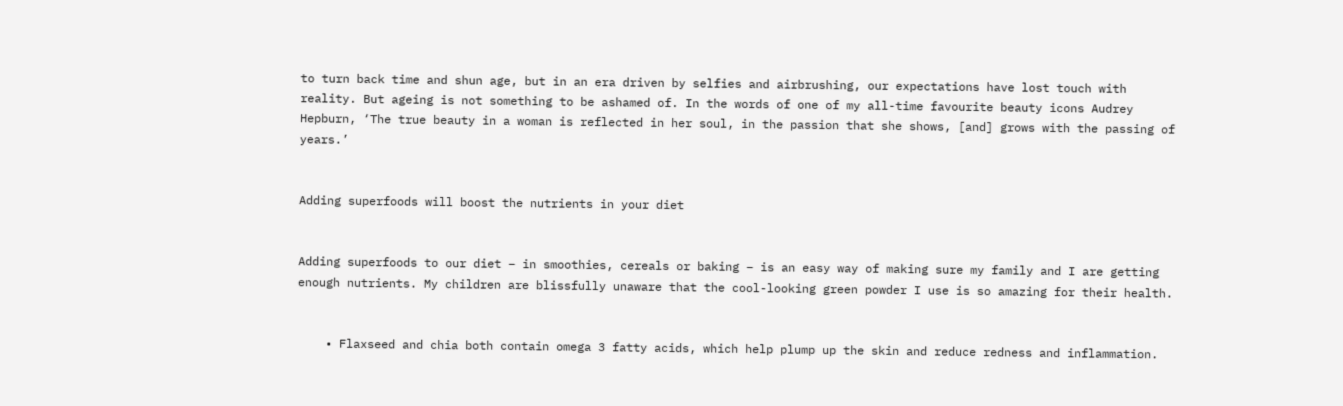to turn back time and shun age, but in an era driven by selfies and airbrushing, our expectations have lost touch with reality. But ageing is not something to be ashamed of. In the words of one of my all-time favourite beauty icons Audrey Hepburn, ‘The true beauty in a woman is reflected in her soul, in the passion that she shows, [and] grows with the passing of years.’


Adding superfoods will boost the nutrients in your diet


Adding superfoods to our diet – in smoothies, cereals or baking – is an easy way of making sure my family and I are getting enough nutrients. My children are blissfully unaware that the cool-looking green powder I use is so amazing for their health.


    • Flaxseed and chia both contain omega 3 fatty acids, which help plump up the skin and reduce redness and inflammation.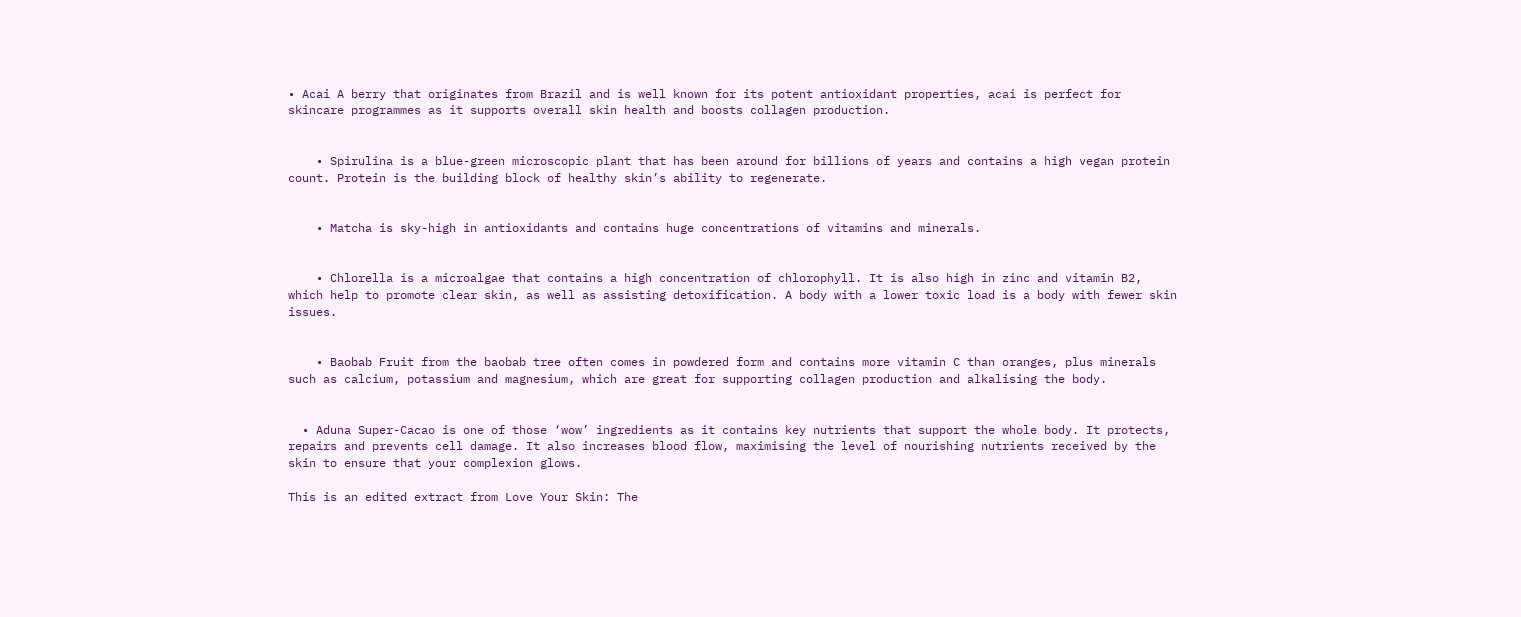• Acai A berry that originates from Brazil and is well known for its potent antioxidant properties, acai is perfect for skincare programmes as it supports overall skin health and boosts collagen production.


    • Spirulina is a blue-green microscopic plant that has been around for billions of years and contains a high vegan protein count. Protein is the building block of healthy skin’s ability to regenerate.


    • Matcha is sky-high in antioxidants and contains huge concentrations of vitamins and minerals.


    • Chlorella is a microalgae that contains a high concentration of chlorophyll. It is also high in zinc and vitamin B2, which help to promote clear skin, as well as assisting detoxification. A body with a lower toxic load is a body with fewer skin issues.


    • Baobab Fruit from the baobab tree often comes in powdered form and contains more vitamin C than oranges, plus minerals such as calcium, potassium and magnesium, which are great for supporting collagen production and alkalising the body.


  • Aduna Super-Cacao is one of those ‘wow’ ingredients as it contains key nutrients that support the whole body. It protects, repairs and prevents cell damage. It also increases blood flow, maximising the level of nourishing nutrients received by the skin to ensure that your complexion glows.

This is an edited extract from Love Your Skin: The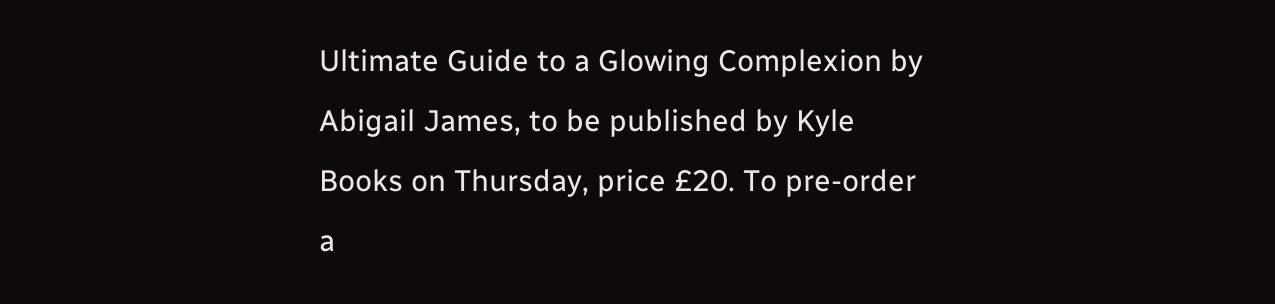Ultimate Guide to a Glowing Complexion by Abigail James, to be published by Kyle Books on Thursday, price £20. To pre-order a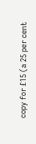copy for £15 (a 25 per cent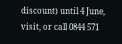discount) until 4 June, visit, or call 0844 571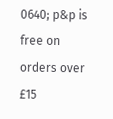0640; p&p is free on orders over £15